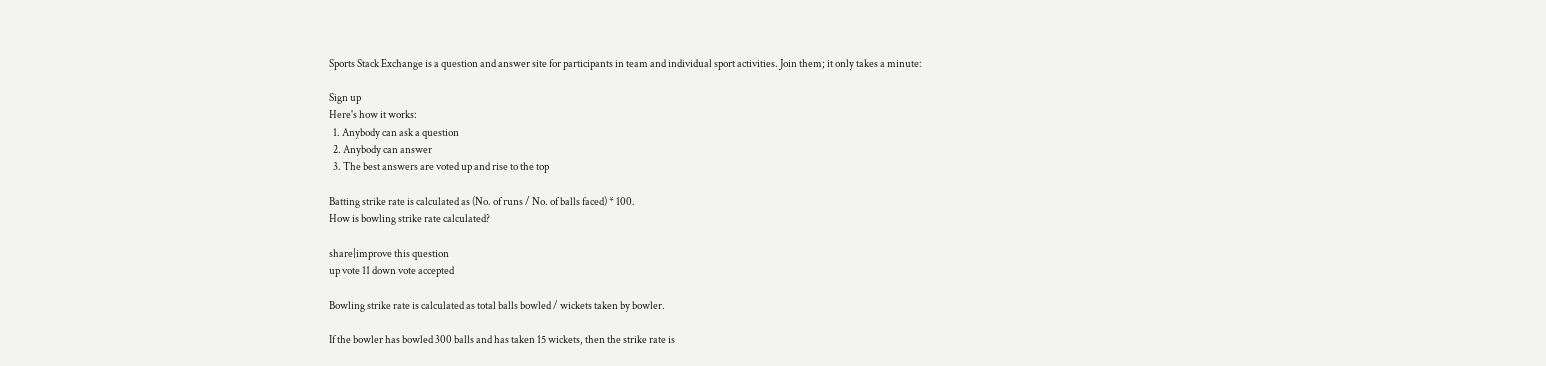Sports Stack Exchange is a question and answer site for participants in team and individual sport activities. Join them; it only takes a minute:

Sign up
Here's how it works:
  1. Anybody can ask a question
  2. Anybody can answer
  3. The best answers are voted up and rise to the top

Batting strike rate is calculated as (No. of runs / No. of balls faced) * 100.
How is bowling strike rate calculated?

share|improve this question
up vote 11 down vote accepted

Bowling strike rate is calculated as total balls bowled / wickets taken by bowler.

If the bowler has bowled 300 balls and has taken 15 wickets, then the strike rate is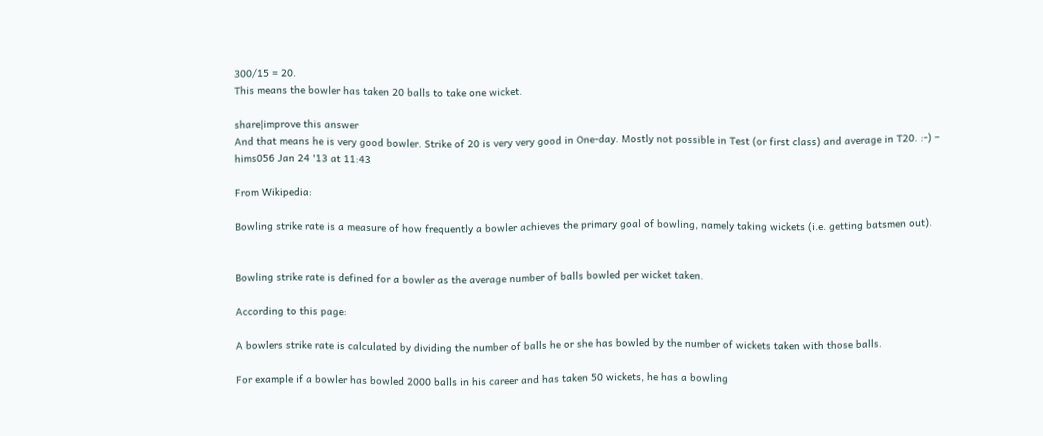300/15 = 20.
This means the bowler has taken 20 balls to take one wicket.

share|improve this answer
And that means he is very good bowler. Strike of 20 is very very good in One-day. Mostly not possible in Test (or first class) and average in T20. :-) – hims056 Jan 24 '13 at 11:43

From Wikipedia:

Bowling strike rate is a measure of how frequently a bowler achieves the primary goal of bowling, namely taking wickets (i.e. getting batsmen out).


Bowling strike rate is defined for a bowler as the average number of balls bowled per wicket taken.

According to this page:

A bowlers strike rate is calculated by dividing the number of balls he or she has bowled by the number of wickets taken with those balls.

For example if a bowler has bowled 2000 balls in his career and has taken 50 wickets, he has a bowling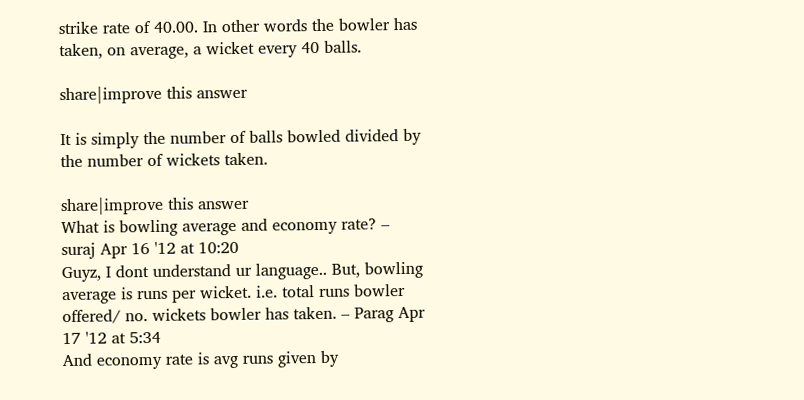strike rate of 40.00. In other words the bowler has taken, on average, a wicket every 40 balls.

share|improve this answer

It is simply the number of balls bowled divided by the number of wickets taken.

share|improve this answer
What is bowling average and economy rate? – suraj Apr 16 '12 at 10:20
Guyz, I dont understand ur language.. But, bowling average is runs per wicket. i.e. total runs bowler offered/ no. wickets bowler has taken. – Parag Apr 17 '12 at 5:34
And economy rate is avg runs given by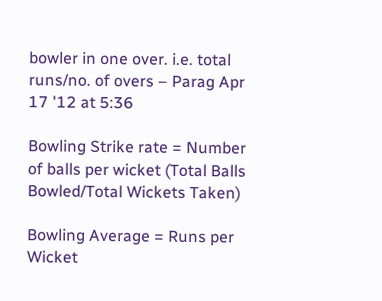bowler in one over. i.e. total runs/no. of overs – Parag Apr 17 '12 at 5:36

Bowling Strike rate = Number of balls per wicket (Total Balls Bowled/Total Wickets Taken)

Bowling Average = Runs per Wicket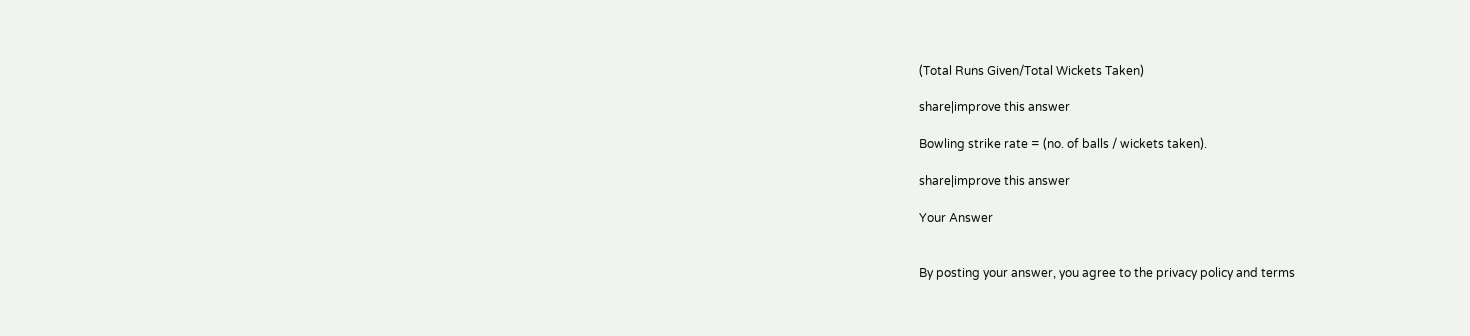(Total Runs Given/Total Wickets Taken)

share|improve this answer

Bowling strike rate = (no. of balls / wickets taken).

share|improve this answer

Your Answer


By posting your answer, you agree to the privacy policy and terms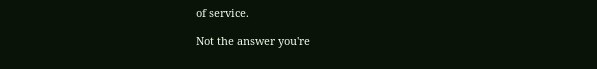of service.

Not the answer you're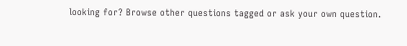looking for? Browse other questions tagged or ask your own question.